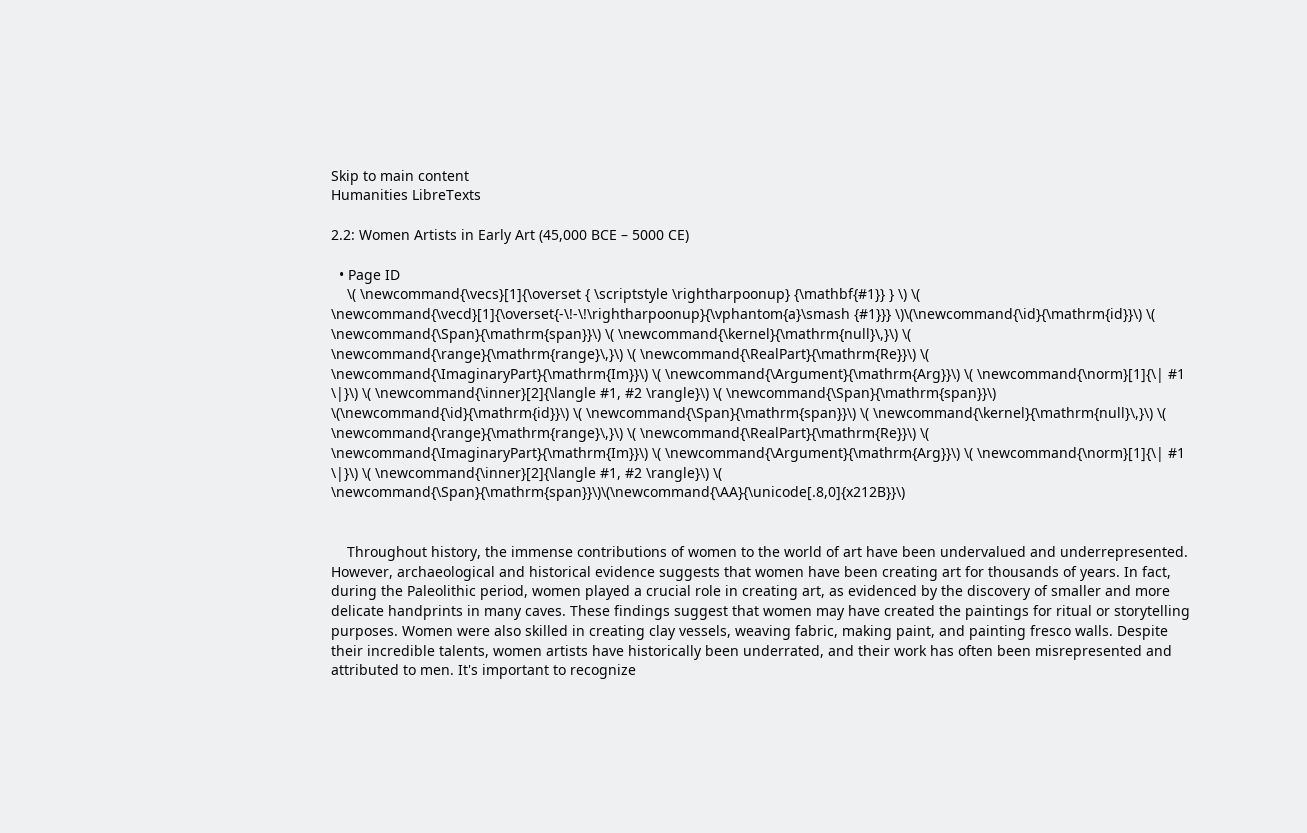Skip to main content
Humanities LibreTexts

2.2: Women Artists in Early Art (45,000 BCE – 5000 CE)

  • Page ID
    \( \newcommand{\vecs}[1]{\overset { \scriptstyle \rightharpoonup} {\mathbf{#1}} } \) \( \newcommand{\vecd}[1]{\overset{-\!-\!\rightharpoonup}{\vphantom{a}\smash {#1}}} \)\(\newcommand{\id}{\mathrm{id}}\) \( \newcommand{\Span}{\mathrm{span}}\) \( \newcommand{\kernel}{\mathrm{null}\,}\) \( \newcommand{\range}{\mathrm{range}\,}\) \( \newcommand{\RealPart}{\mathrm{Re}}\) \( \newcommand{\ImaginaryPart}{\mathrm{Im}}\) \( \newcommand{\Argument}{\mathrm{Arg}}\) \( \newcommand{\norm}[1]{\| #1 \|}\) \( \newcommand{\inner}[2]{\langle #1, #2 \rangle}\) \( \newcommand{\Span}{\mathrm{span}}\) \(\newcommand{\id}{\mathrm{id}}\) \( \newcommand{\Span}{\mathrm{span}}\) \( \newcommand{\kernel}{\mathrm{null}\,}\) \( \newcommand{\range}{\mathrm{range}\,}\) \( \newcommand{\RealPart}{\mathrm{Re}}\) \( \newcommand{\ImaginaryPart}{\mathrm{Im}}\) \( \newcommand{\Argument}{\mathrm{Arg}}\) \( \newcommand{\norm}[1]{\| #1 \|}\) \( \newcommand{\inner}[2]{\langle #1, #2 \rangle}\) \( \newcommand{\Span}{\mathrm{span}}\)\(\newcommand{\AA}{\unicode[.8,0]{x212B}}\)


    Throughout history, the immense contributions of women to the world of art have been undervalued and underrepresented. However, archaeological and historical evidence suggests that women have been creating art for thousands of years. In fact, during the Paleolithic period, women played a crucial role in creating art, as evidenced by the discovery of smaller and more delicate handprints in many caves. These findings suggest that women may have created the paintings for ritual or storytelling purposes. Women were also skilled in creating clay vessels, weaving fabric, making paint, and painting fresco walls. Despite their incredible talents, women artists have historically been underrated, and their work has often been misrepresented and attributed to men. It's important to recognize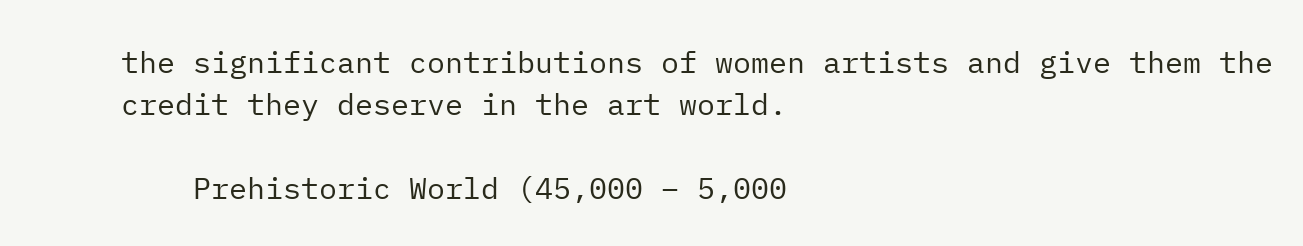the significant contributions of women artists and give them the credit they deserve in the art world.

    Prehistoric World (45,000 – 5,000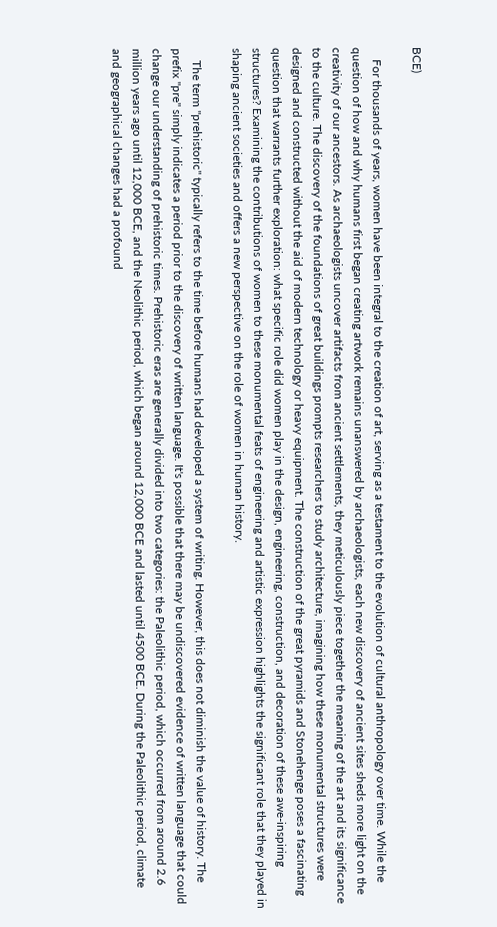BCE)

    For thousands of years, women have been integral to the creation of art, serving as a testament to the evolution of cultural anthropology over time. While the question of how and why humans first began creating artwork remains unanswered by archaeologists, each new discovery of ancient sites sheds more light on the creativity of our ancestors. As archaeologists uncover artifacts from ancient settlements, they meticulously piece together the meaning of the art and its significance to the culture. The discovery of the foundations of great buildings prompts researchers to study architecture, imagining how these monumental structures were designed and constructed without the aid of modern technology or heavy equipment. The construction of the great pyramids and Stonehenge poses a fascinating question that warrants further exploration: what specific role did women play in the design, engineering, construction, and decoration of these awe-inspiring structures? Examining the contributions of women to these monumental feats of engineering and artistic expression highlights the significant role that they played in shaping ancient societies and offers a new perspective on the role of women in human history.

    The term "prehistoric" typically refers to the time before humans had developed a system of writing. However, this does not diminish the value of history. The prefix "pre" simply indicates a period prior to the discovery of written language. It's possible that there may be undiscovered evidence of written language that could change our understanding of prehistoric times. Prehistoric eras are generally divided into two categories: the Paleolithic period, which occurred from around 2.6 million years ago until 12,000 BCE, and the Neolithic period, which began around 12,000 BCE and lasted until 4500 BCE. During the Paleolithic period, climate and geographical changes had a profound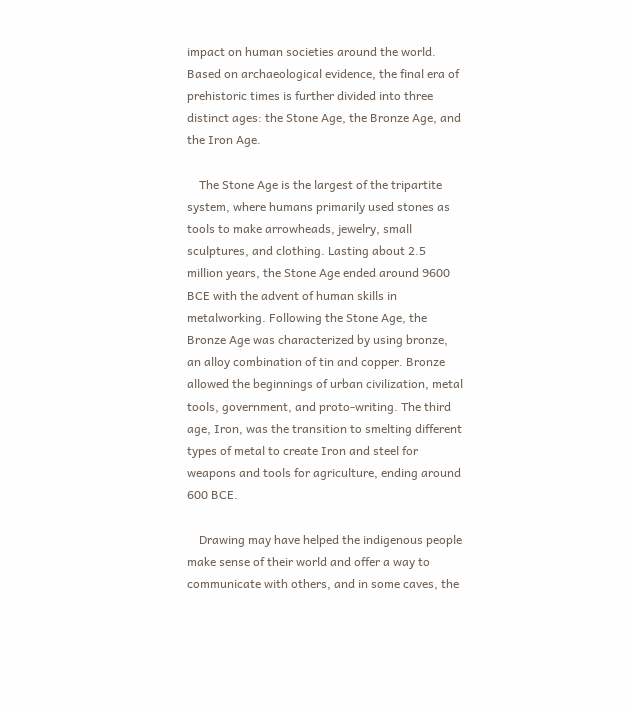impact on human societies around the world. Based on archaeological evidence, the final era of prehistoric times is further divided into three distinct ages: the Stone Age, the Bronze Age, and the Iron Age.

    The Stone Age is the largest of the tripartite system, where humans primarily used stones as tools to make arrowheads, jewelry, small sculptures, and clothing. Lasting about 2.5 million years, the Stone Age ended around 9600 BCE with the advent of human skills in metalworking. Following the Stone Age, the Bronze Age was characterized by using bronze, an alloy combination of tin and copper. Bronze allowed the beginnings of urban civilization, metal tools, government, and proto-writing. The third age, Iron, was the transition to smelting different types of metal to create Iron and steel for weapons and tools for agriculture, ending around 600 BCE.

    Drawing may have helped the indigenous people make sense of their world and offer a way to communicate with others, and in some caves, the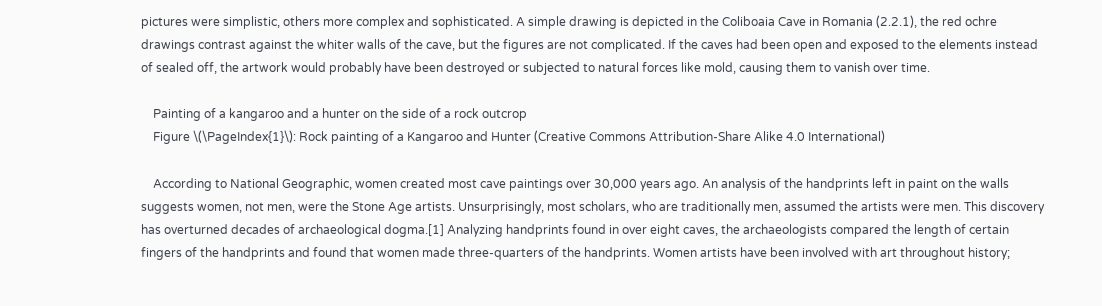pictures were simplistic, others more complex and sophisticated. A simple drawing is depicted in the Coliboaia Cave in Romania (2.2.1), the red ochre drawings contrast against the whiter walls of the cave, but the figures are not complicated. If the caves had been open and exposed to the elements instead of sealed off, the artwork would probably have been destroyed or subjected to natural forces like mold, causing them to vanish over time.

    Painting of a kangaroo and a hunter on the side of a rock outcrop
    Figure \(\PageIndex{1}\): Rock painting of a Kangaroo and Hunter (Creative Commons Attribution-Share Alike 4.0 International)

    According to National Geographic, women created most cave paintings over 30,000 years ago. An analysis of the handprints left in paint on the walls suggests women, not men, were the Stone Age artists. Unsurprisingly, most scholars, who are traditionally men, assumed the artists were men. This discovery has overturned decades of archaeological dogma.[1] Analyzing handprints found in over eight caves, the archaeologists compared the length of certain fingers of the handprints and found that women made three-quarters of the handprints. Women artists have been involved with art throughout history;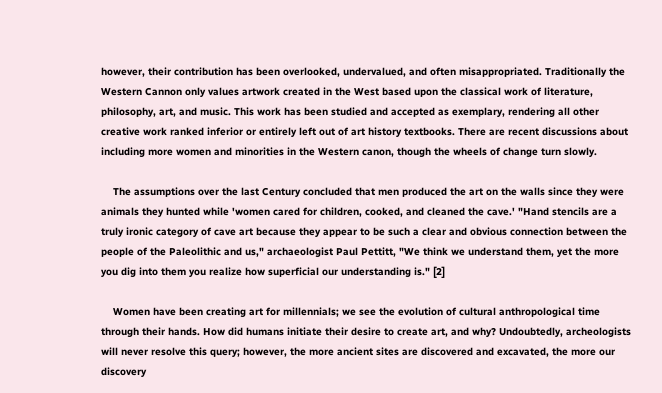however, their contribution has been overlooked, undervalued, and often misappropriated. Traditionally the Western Cannon only values artwork created in the West based upon the classical work of literature, philosophy, art, and music. This work has been studied and accepted as exemplary, rendering all other creative work ranked inferior or entirely left out of art history textbooks. There are recent discussions about including more women and minorities in the Western canon, though the wheels of change turn slowly.

    The assumptions over the last Century concluded that men produced the art on the walls since they were animals they hunted while 'women cared for children, cooked, and cleaned the cave.' "Hand stencils are a truly ironic category of cave art because they appear to be such a clear and obvious connection between the people of the Paleolithic and us," archaeologist Paul Pettitt, "We think we understand them, yet the more you dig into them you realize how superficial our understanding is." [2]

    Women have been creating art for millennials; we see the evolution of cultural anthropological time through their hands. How did humans initiate their desire to create art, and why? Undoubtedly, archeologists will never resolve this query; however, the more ancient sites are discovered and excavated, the more our discovery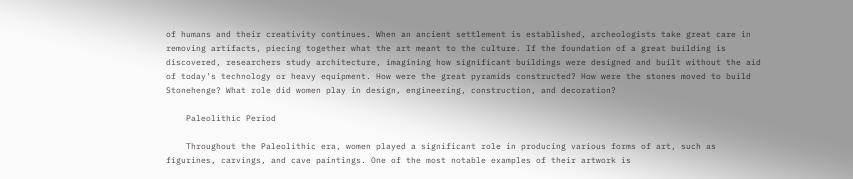of humans and their creativity continues. When an ancient settlement is established, archeologists take great care in removing artifacts, piecing together what the art meant to the culture. If the foundation of a great building is discovered, researchers study architecture, imagining how significant buildings were designed and built without the aid of today's technology or heavy equipment. How were the great pyramids constructed? How were the stones moved to build Stonehenge? What role did women play in design, engineering, construction, and decoration?

    Paleolithic Period

    Throughout the Paleolithic era, women played a significant role in producing various forms of art, such as figurines, carvings, and cave paintings. One of the most notable examples of their artwork is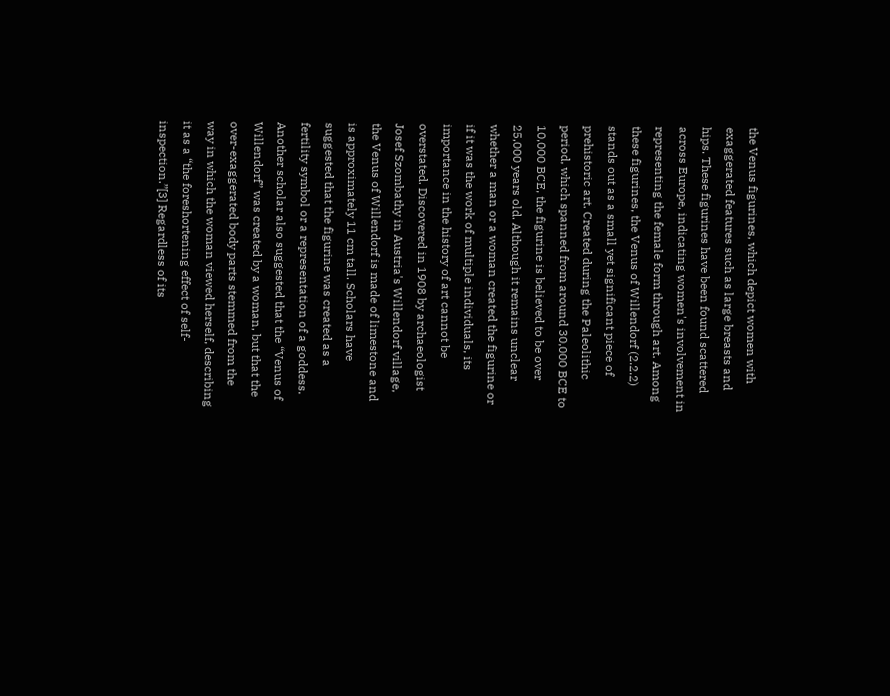the Venus figurines, which depict women with exaggerated features such as large breasts and hips. These figurines have been found scattered across Europe, indicating women's involvement in representing the female form through art. Among these figurines, the Venus of Willendorf (2.2.2) stands out as a small yet significant piece of prehistoric art. Created during the Paleolithic period, which spanned from around 30,000 BCE to 10,000 BCE, the figurine is believed to be over 25,000 years old. Although it remains unclear whether a man or a woman created the figurine or if it was the work of multiple individuals, its importance in the history of art cannot be overstated. Discovered in 1908 by archaeologist Josef Szombathy in Austria's Willendorf village, the Venus of Willendorf is made of limestone and is approximately 11 cm tall. Scholars have suggested that the figurine was created as a fertility symbol or a representation of a goddess. Another scholar also suggested that the “Venus of Willendorf” was created by a woman, but that the over-exaggerated body parts stemmed from the way in which the woman viewed herself, describing it as a “the foreshortening effect of self-inspection.”[3] Regardless of its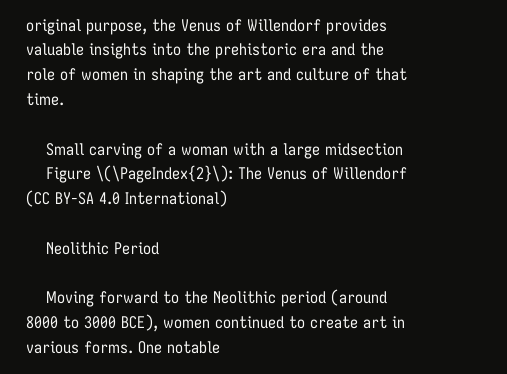original purpose, the Venus of Willendorf provides valuable insights into the prehistoric era and the role of women in shaping the art and culture of that time.

    Small carving of a woman with a large midsection
    Figure \(\PageIndex{2}\): The Venus of Willendorf (CC BY-SA 4.0 International)

    Neolithic Period

    Moving forward to the Neolithic period (around 8000 to 3000 BCE), women continued to create art in various forms. One notable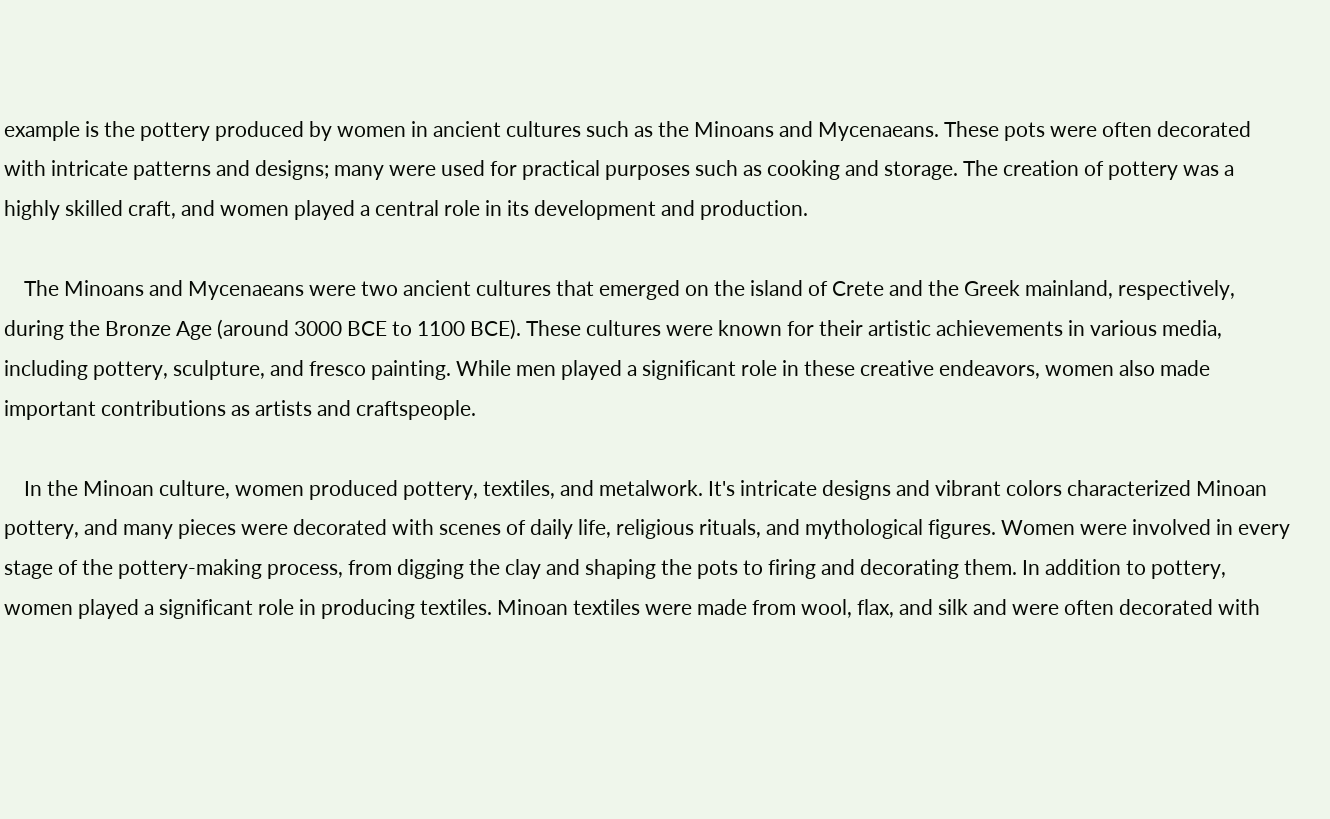example is the pottery produced by women in ancient cultures such as the Minoans and Mycenaeans. These pots were often decorated with intricate patterns and designs; many were used for practical purposes such as cooking and storage. The creation of pottery was a highly skilled craft, and women played a central role in its development and production.

    The Minoans and Mycenaeans were two ancient cultures that emerged on the island of Crete and the Greek mainland, respectively, during the Bronze Age (around 3000 BCE to 1100 BCE). These cultures were known for their artistic achievements in various media, including pottery, sculpture, and fresco painting. While men played a significant role in these creative endeavors, women also made important contributions as artists and craftspeople.

    In the Minoan culture, women produced pottery, textiles, and metalwork. It's intricate designs and vibrant colors characterized Minoan pottery, and many pieces were decorated with scenes of daily life, religious rituals, and mythological figures. Women were involved in every stage of the pottery-making process, from digging the clay and shaping the pots to firing and decorating them. In addition to pottery, women played a significant role in producing textiles. Minoan textiles were made from wool, flax, and silk and were often decorated with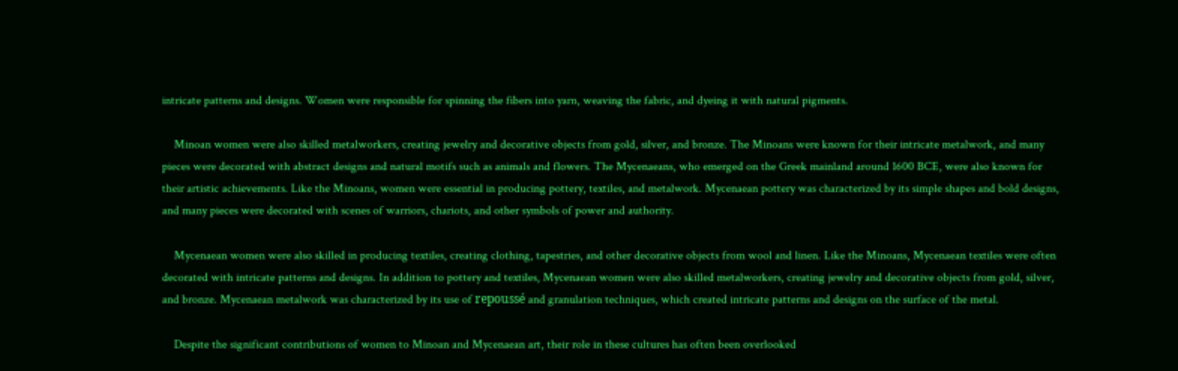intricate patterns and designs. Women were responsible for spinning the fibers into yarn, weaving the fabric, and dyeing it with natural pigments.

    Minoan women were also skilled metalworkers, creating jewelry and decorative objects from gold, silver, and bronze. The Minoans were known for their intricate metalwork, and many pieces were decorated with abstract designs and natural motifs such as animals and flowers. The Mycenaeans, who emerged on the Greek mainland around 1600 BCE, were also known for their artistic achievements. Like the Minoans, women were essential in producing pottery, textiles, and metalwork. Mycenaean pottery was characterized by its simple shapes and bold designs, and many pieces were decorated with scenes of warriors, chariots, and other symbols of power and authority.

    Mycenaean women were also skilled in producing textiles, creating clothing, tapestries, and other decorative objects from wool and linen. Like the Minoans, Mycenaean textiles were often decorated with intricate patterns and designs. In addition to pottery and textiles, Mycenaean women were also skilled metalworkers, creating jewelry and decorative objects from gold, silver, and bronze. Mycenaean metalwork was characterized by its use of repoussé and granulation techniques, which created intricate patterns and designs on the surface of the metal.

    Despite the significant contributions of women to Minoan and Mycenaean art, their role in these cultures has often been overlooked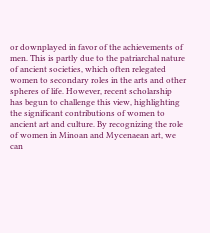or downplayed in favor of the achievements of men. This is partly due to the patriarchal nature of ancient societies, which often relegated women to secondary roles in the arts and other spheres of life. However, recent scholarship has begun to challenge this view, highlighting the significant contributions of women to ancient art and culture. By recognizing the role of women in Minoan and Mycenaean art, we can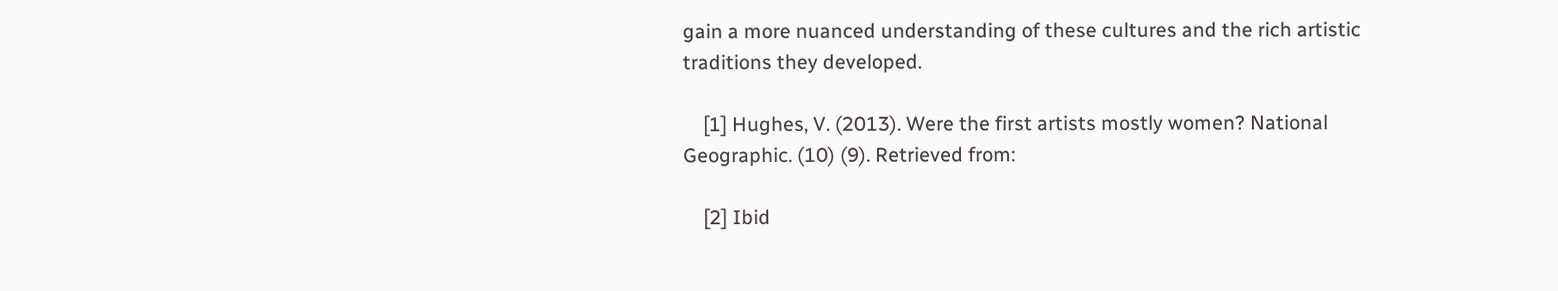gain a more nuanced understanding of these cultures and the rich artistic traditions they developed.

    [1] Hughes, V. (2013). Were the first artists mostly women? National Geographic. (10) (9). Retrieved from:

    [2] Ibid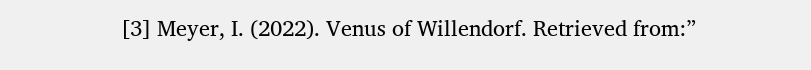[3] Meyer, I. (2022). Venus of Willendorf. Retrieved from:”